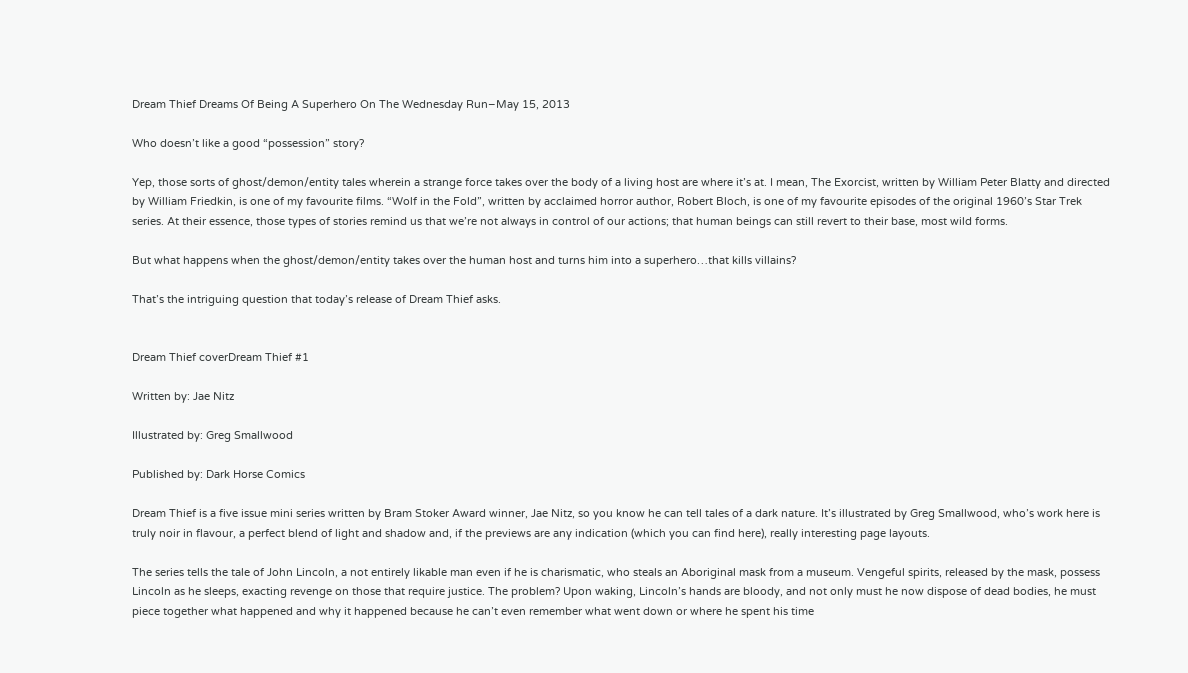Dream Thief Dreams Of Being A Superhero On The Wednesday Run–May 15, 2013

Who doesn’t like a good “possession” story?

Yep, those sorts of ghost/demon/entity tales wherein a strange force takes over the body of a living host are where it’s at. I mean, The Exorcist, written by William Peter Blatty and directed by William Friedkin, is one of my favourite films. “Wolf in the Fold”, written by acclaimed horror author, Robert Bloch, is one of my favourite episodes of the original 1960’s Star Trek series. At their essence, those types of stories remind us that we’re not always in control of our actions; that human beings can still revert to their base, most wild forms.

But what happens when the ghost/demon/entity takes over the human host and turns him into a superhero…that kills villains?

That’s the intriguing question that today’s release of Dream Thief asks.


Dream Thief coverDream Thief #1

Written by: Jae Nitz

Illustrated by: Greg Smallwood

Published by: Dark Horse Comics

Dream Thief is a five issue mini series written by Bram Stoker Award winner, Jae Nitz, so you know he can tell tales of a dark nature. It’s illustrated by Greg Smallwood, who’s work here is truly noir in flavour, a perfect blend of light and shadow and, if the previews are any indication (which you can find here), really interesting page layouts.

The series tells the tale of John Lincoln, a not entirely likable man even if he is charismatic, who steals an Aboriginal mask from a museum. Vengeful spirits, released by the mask, possess Lincoln as he sleeps, exacting revenge on those that require justice. The problem? Upon waking, Lincoln’s hands are bloody, and not only must he now dispose of dead bodies, he must piece together what happened and why it happened because he can’t even remember what went down or where he spent his time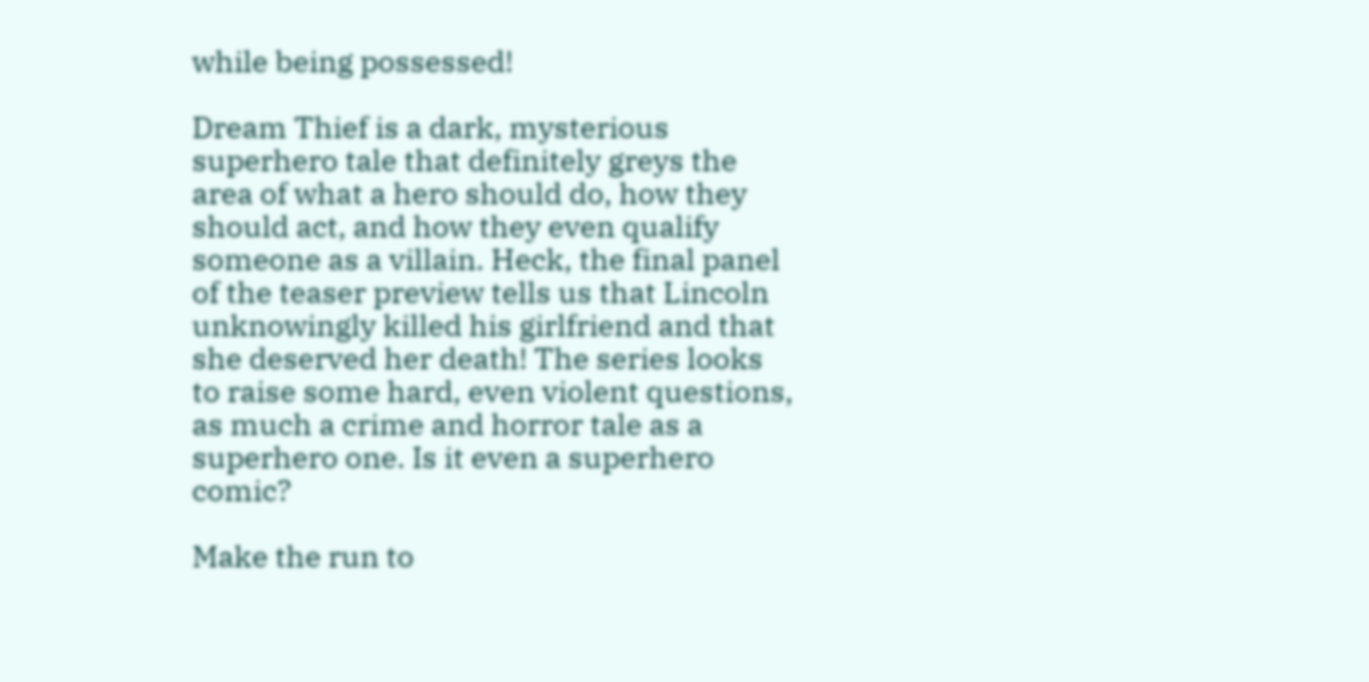while being possessed!

Dream Thief is a dark, mysterious superhero tale that definitely greys the area of what a hero should do, how they should act, and how they even qualify someone as a villain. Heck, the final panel of the teaser preview tells us that Lincoln unknowingly killed his girlfriend and that she deserved her death! The series looks to raise some hard, even violent questions, as much a crime and horror tale as a superhero one. Is it even a superhero comic?

Make the run to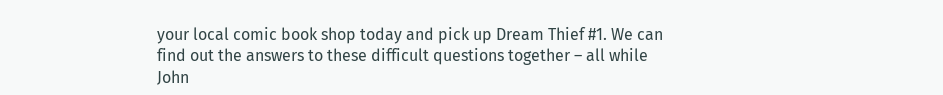your local comic book shop today and pick up Dream Thief #1. We can find out the answers to these difficult questions together – all while John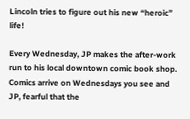Lincoln tries to figure out his new “heroic” life!

Every Wednesday, JP makes the after-work run to his local downtown comic book shop. Comics arrive on Wednesdays you see and JP, fearful that the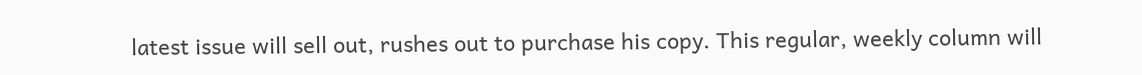latest issue will sell out, rushes out to purchase his copy. This regular, weekly column will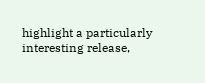highlight a particularly interesting release,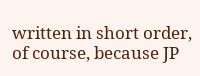written in short order, of course, because JP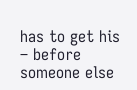has to get his – before someone else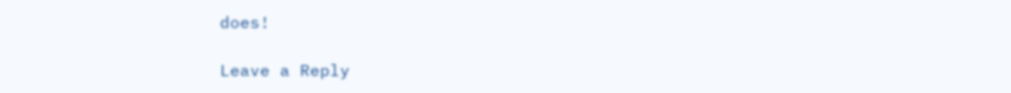does!

Leave a Reply